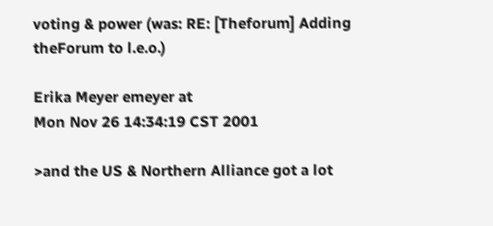voting & power (was: RE: [Theforum] Adding theForum to l.e.o.)

Erika Meyer emeyer at
Mon Nov 26 14:34:19 CST 2001

>and the US & Northern Alliance got a lot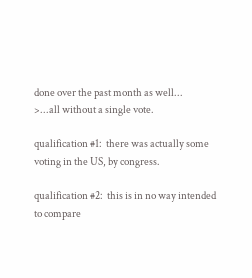done over the past month as well...
>...all without a single vote.

qualification #1:  there was actually some voting in the US, by congress.

qualification #2:  this is in no way intended to compare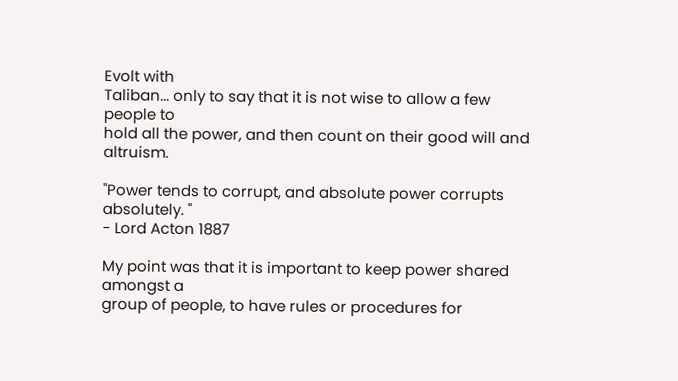Evolt with
Taliban... only to say that it is not wise to allow a few people to
hold all the power, and then count on their good will and altruism.

"Power tends to corrupt, and absolute power corrupts absolutely. "
- Lord Acton 1887

My point was that it is important to keep power shared amongst a
group of people, to have rules or procedures for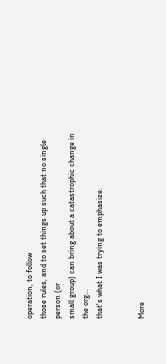operation, to follow
those rules, and to set things up such that no single person (or
small group) can bring about a catastrophic change in the org...
that's what I was trying to emphasize.


More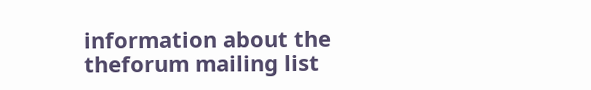information about the theforum mailing list